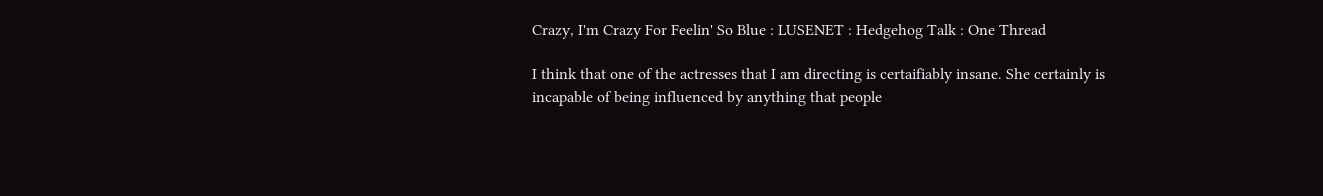Crazy, I'm Crazy For Feelin' So Blue : LUSENET : Hedgehog Talk : One Thread

I think that one of the actresses that I am directing is certaifiably insane. She certainly is incapable of being influenced by anything that people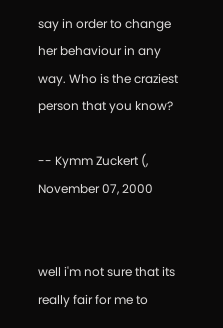say in order to change her behaviour in any way. Who is the craziest person that you know?

-- Kymm Zuckert (, November 07, 2000


well i'm not sure that its really fair for me to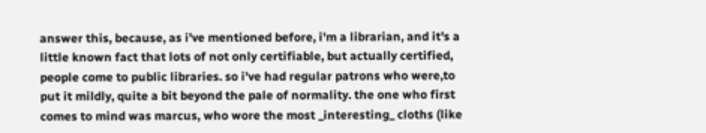answer this, because, as i've mentioned before, i'm a librarian, and it's a little known fact that lots of not only certifiable, but actually certified, people come to public libraries. so i've had regular patrons who were,to put it mildly, quite a bit beyond the pale of normality. the one who first comes to mind was marcus, who wore the most _interesting_ cloths (like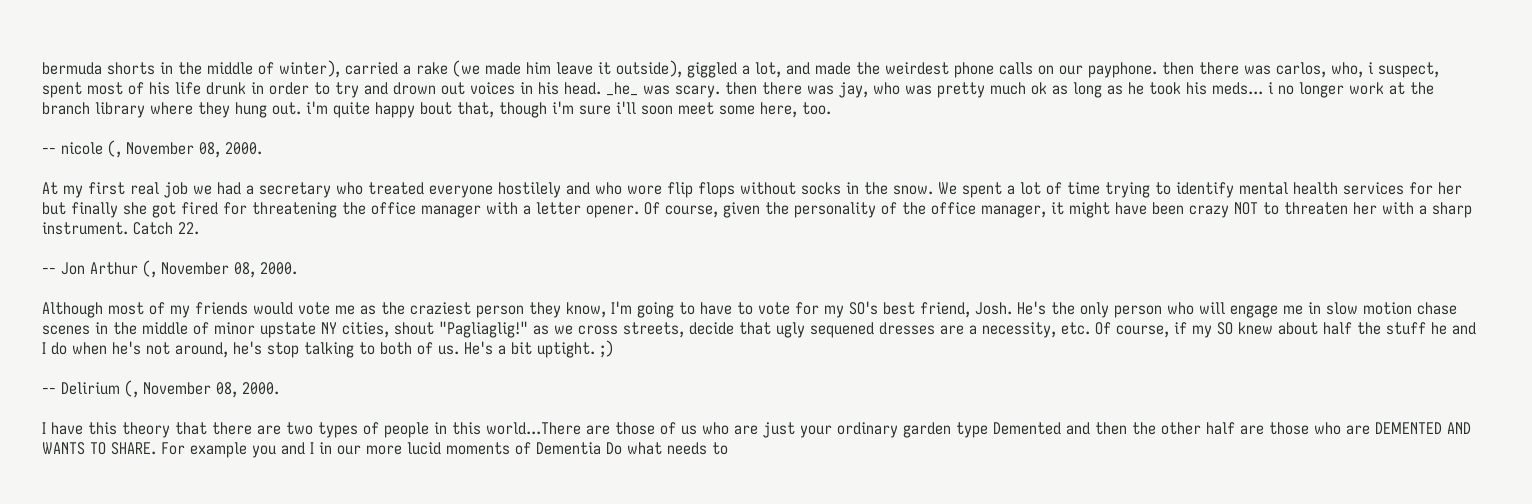bermuda shorts in the middle of winter), carried a rake (we made him leave it outside), giggled a lot, and made the weirdest phone calls on our payphone. then there was carlos, who, i suspect, spent most of his life drunk in order to try and drown out voices in his head. _he_ was scary. then there was jay, who was pretty much ok as long as he took his meds... i no longer work at the branch library where they hung out. i'm quite happy bout that, though i'm sure i'll soon meet some here, too.

-- nicole (, November 08, 2000.

At my first real job we had a secretary who treated everyone hostilely and who wore flip flops without socks in the snow. We spent a lot of time trying to identify mental health services for her but finally she got fired for threatening the office manager with a letter opener. Of course, given the personality of the office manager, it might have been crazy NOT to threaten her with a sharp instrument. Catch 22.

-- Jon Arthur (, November 08, 2000.

Although most of my friends would vote me as the craziest person they know, I'm going to have to vote for my SO's best friend, Josh. He's the only person who will engage me in slow motion chase scenes in the middle of minor upstate NY cities, shout "Pagliaglig!" as we cross streets, decide that ugly sequened dresses are a necessity, etc. Of course, if my SO knew about half the stuff he and I do when he's not around, he's stop talking to both of us. He's a bit uptight. ;)

-- Delirium (, November 08, 2000.

I have this theory that there are two types of people in this world...There are those of us who are just your ordinary garden type Demented and then the other half are those who are DEMENTED AND WANTS TO SHARE. For example you and I in our more lucid moments of Dementia Do what needs to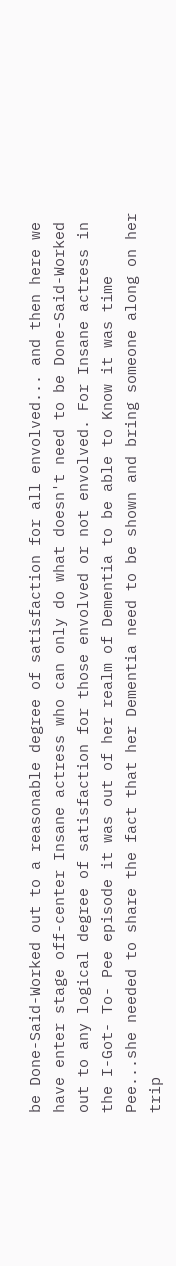be Done-Said-Worked out to a reasonable degree of satisfaction for all envolved... and then here we have enter stage off-center Insane actress who can only do what doesn't need to be Done-Said-Worked out to any logical degree of satisfaction for those envolved or not envolved. For Insane actress in the I-Got- To- Pee episode it was out of her realm of Dementia to be able to Know it was time Pee...she needed to share the fact that her Dementia need to be shown and bring someone along on her trip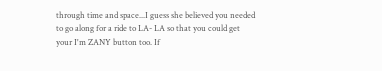through time and space...I guess she believed you needed to go along for a ride to LA- LA so that you could get your I'm ZANY button too. If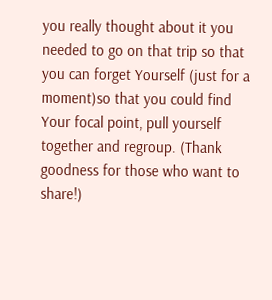you really thought about it you needed to go on that trip so that you can forget Yourself (just for a moment)so that you could find Your focal point, pull yourself together and regroup. (Thank goodness for those who want to share!)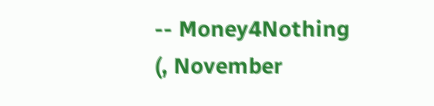-- Money4Nothing (, November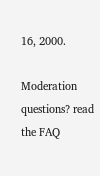16, 2000.

Moderation questions? read the FAQ